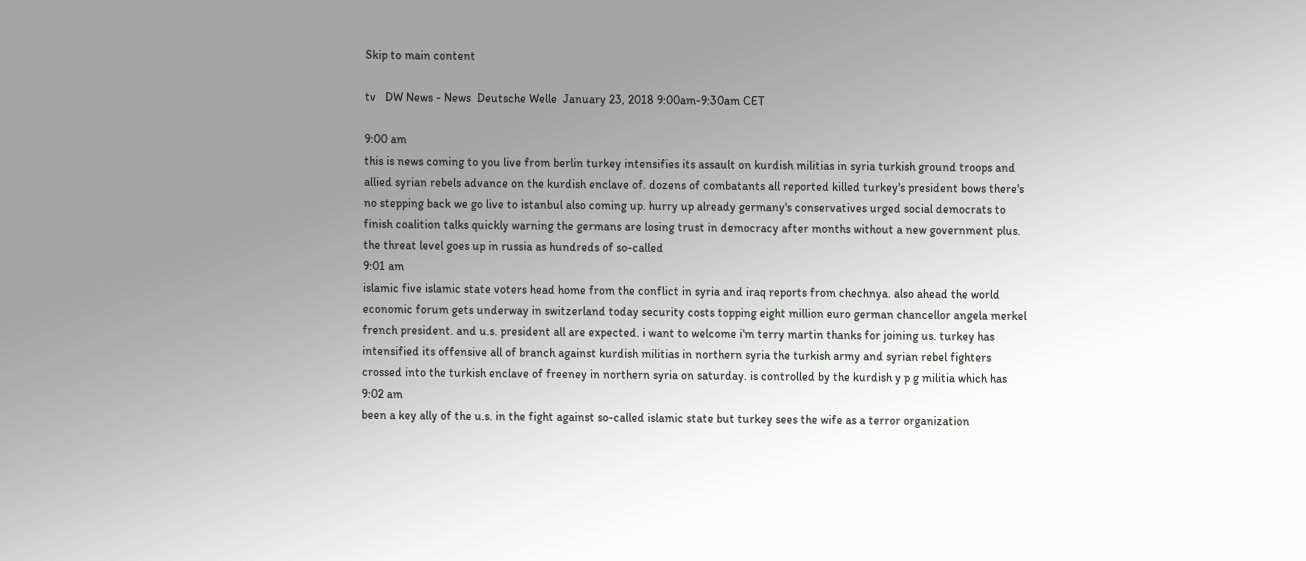Skip to main content

tv   DW News - News  Deutsche Welle  January 23, 2018 9:00am-9:30am CET

9:00 am
this is news coming to you live from berlin turkey intensifies its assault on kurdish militias in syria turkish ground troops and allied syrian rebels advance on the kurdish enclave of. dozens of combatants all reported killed turkey's president bows there's no stepping back we go live to istanbul also coming up. hurry up already germany's conservatives urged social democrats to finish coalition talks quickly warning the germans are losing trust in democracy after months without a new government plus. the threat level goes up in russia as hundreds of so-called
9:01 am
islamic five islamic state voters head home from the conflict in syria and iraq reports from chechnya. also ahead the world economic forum gets underway in switzerland today security costs topping eight million euro german chancellor angela merkel french president. and u.s. president all are expected. i want to welcome i'm terry martin thanks for joining us. turkey has intensified its offensive all of branch against kurdish militias in northern syria the turkish army and syrian rebel fighters crossed into the turkish enclave of freeney in northern syria on saturday. is controlled by the kurdish y p g militia which has
9:02 am
been a key ally of the u.s. in the fight against so-called islamic state but turkey sees the wife as a terror organization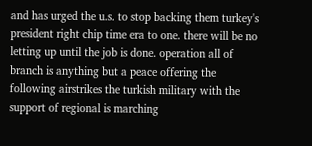and has urged the u.s. to stop backing them turkey's president right chip time era to one. there will be no letting up until the job is done. operation all of branch is anything but a peace offering the following airstrikes the turkish military with the support of regional is marching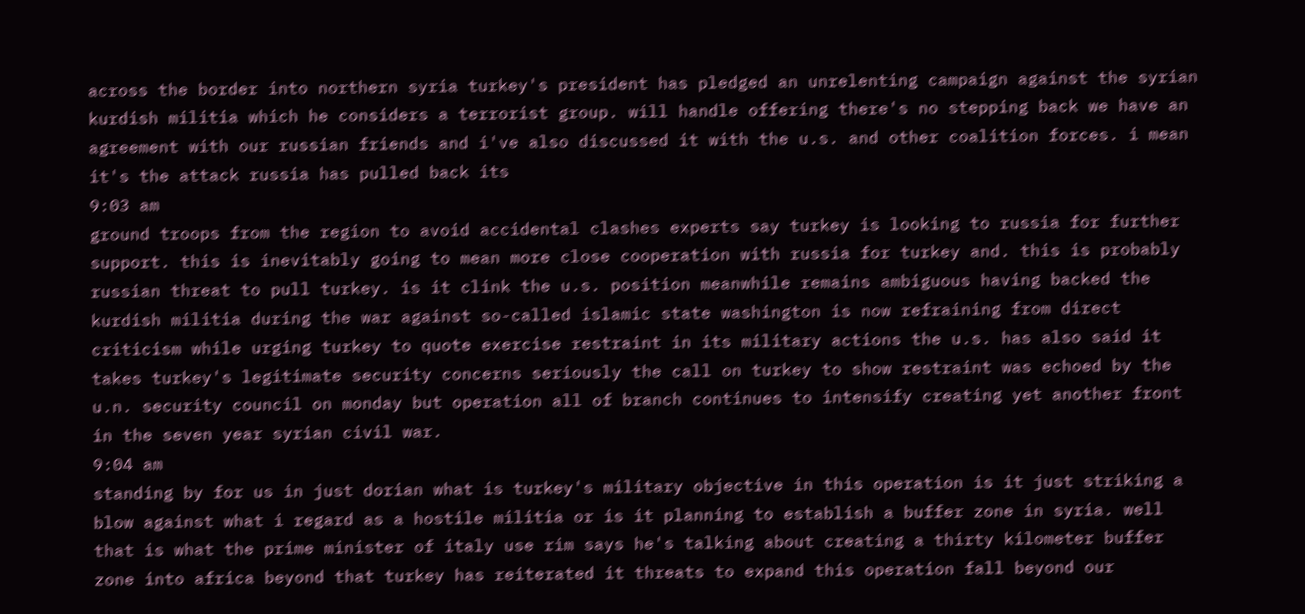across the border into northern syria turkey's president has pledged an unrelenting campaign against the syrian kurdish militia which he considers a terrorist group. will handle offering there's no stepping back we have an agreement with our russian friends and i've also discussed it with the u.s. and other coalition forces. i mean it's the attack russia has pulled back its
9:03 am
ground troops from the region to avoid accidental clashes experts say turkey is looking to russia for further support. this is inevitably going to mean more close cooperation with russia for turkey and. this is probably russian threat to pull turkey. is it clink the u.s. position meanwhile remains ambiguous having backed the kurdish militia during the war against so-called islamic state washington is now refraining from direct criticism while urging turkey to quote exercise restraint in its military actions the u.s. has also said it takes turkey's legitimate security concerns seriously the call on turkey to show restraint was echoed by the u.n. security council on monday but operation all of branch continues to intensify creating yet another front in the seven year syrian civil war.
9:04 am
standing by for us in just dorian what is turkey's military objective in this operation is it just striking a blow against what i regard as a hostile militia or is it planning to establish a buffer zone in syria. well that is what the prime minister of italy use rim says he's talking about creating a thirty kilometer buffer zone into africa beyond that turkey has reiterated it threats to expand this operation fall beyond our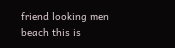friend looking men beach this is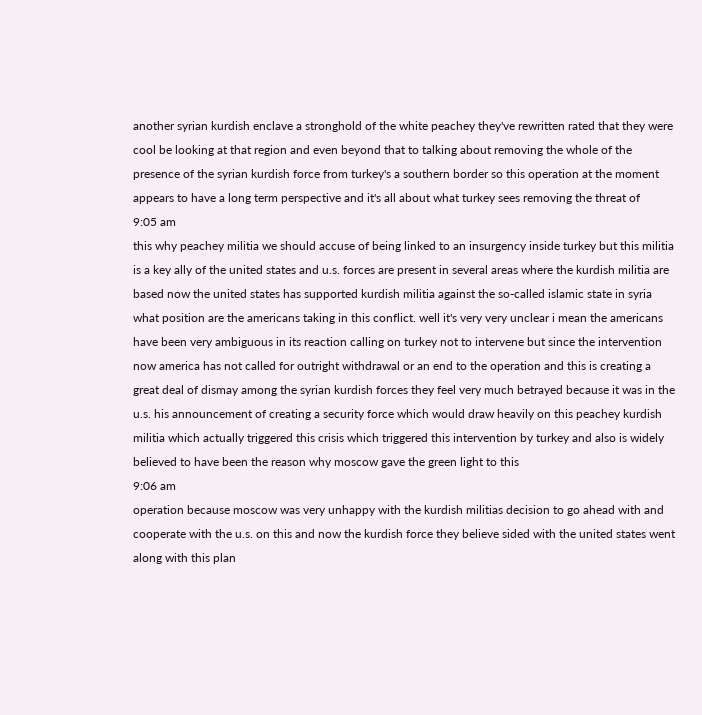another syrian kurdish enclave a stronghold of the white peachey they've rewritten rated that they were cool be looking at that region and even beyond that to talking about removing the whole of the presence of the syrian kurdish force from turkey's a southern border so this operation at the moment appears to have a long term perspective and it's all about what turkey sees removing the threat of
9:05 am
this why peachey militia we should accuse of being linked to an insurgency inside turkey but this militia is a key ally of the united states and u.s. forces are present in several areas where the kurdish militia are based now the united states has supported kurdish militia against the so-called islamic state in syria what position are the americans taking in this conflict. well it's very very unclear i mean the americans have been very ambiguous in its reaction calling on turkey not to intervene but since the intervention now america has not called for outright withdrawal or an end to the operation and this is creating a great deal of dismay among the syrian kurdish forces they feel very much betrayed because it was in the u.s. his announcement of creating a security force which would draw heavily on this peachey kurdish militia which actually triggered this crisis which triggered this intervention by turkey and also is widely believed to have been the reason why moscow gave the green light to this
9:06 am
operation because moscow was very unhappy with the kurdish militias decision to go ahead with and cooperate with the u.s. on this and now the kurdish force they believe sided with the united states went along with this plan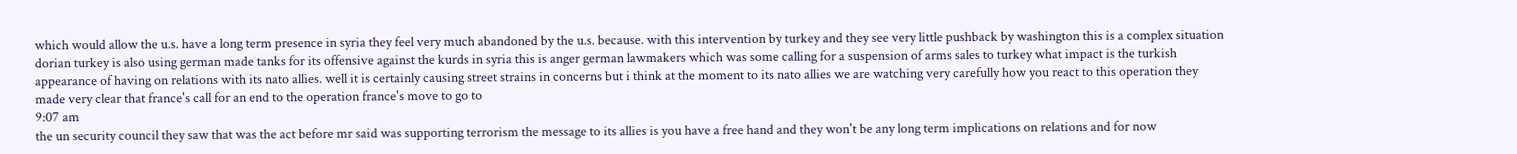which would allow the u.s. have a long term presence in syria they feel very much abandoned by the u.s. because. with this intervention by turkey and they see very little pushback by washington this is a complex situation dorian turkey is also using german made tanks for its offensive against the kurds in syria this is anger german lawmakers which was some calling for a suspension of arms sales to turkey what impact is the turkish appearance of having on relations with its nato allies. well it is certainly causing street strains in concerns but i think at the moment to its nato allies we are watching very carefully how you react to this operation they made very clear that france's call for an end to the operation france's move to go to
9:07 am
the un security council they saw that was the act before mr said was supporting terrorism the message to its allies is you have a free hand and they won't be any long term implications on relations and for now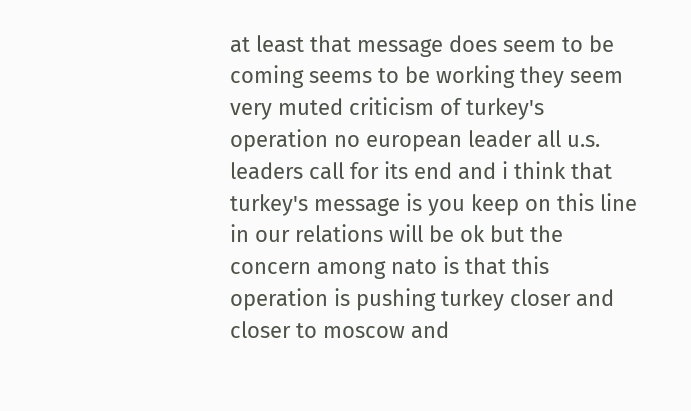at least that message does seem to be coming seems to be working they seem very muted criticism of turkey's operation no european leader all u.s. leaders call for its end and i think that turkey's message is you keep on this line in our relations will be ok but the concern among nato is that this operation is pushing turkey closer and closer to moscow and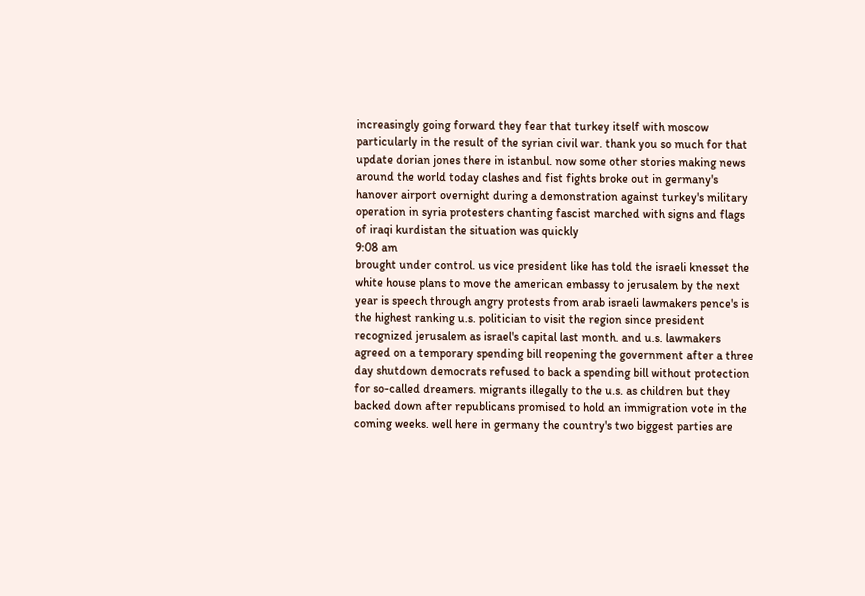increasingly going forward they fear that turkey itself with moscow particularly in the result of the syrian civil war. thank you so much for that update dorian jones there in istanbul. now some other stories making news around the world today clashes and fist fights broke out in germany's hanover airport overnight during a demonstration against turkey's military operation in syria protesters chanting fascist marched with signs and flags of iraqi kurdistan the situation was quickly
9:08 am
brought under control. us vice president like has told the israeli knesset the white house plans to move the american embassy to jerusalem by the next year is speech through angry protests from arab israeli lawmakers pence's is the highest ranking u.s. politician to visit the region since president recognized jerusalem as israel's capital last month. and u.s. lawmakers agreed on a temporary spending bill reopening the government after a three day shutdown democrats refused to back a spending bill without protection for so-called dreamers. migrants illegally to the u.s. as children but they backed down after republicans promised to hold an immigration vote in the coming weeks. well here in germany the country's two biggest parties are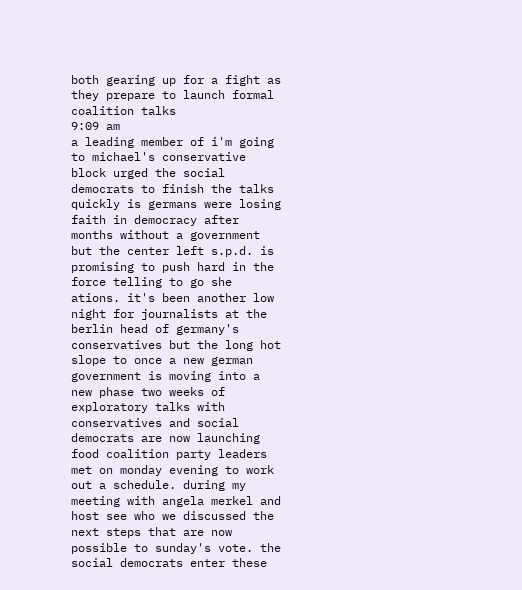both gearing up for a fight as they prepare to launch formal coalition talks
9:09 am
a leading member of i'm going to michael's conservative block urged the social democrats to finish the talks quickly is germans were losing faith in democracy after months without a government but the center left s.p.d. is promising to push hard in the force telling to go she ations. it's been another low night for journalists at the berlin head of germany's conservatives but the long hot slope to once a new german government is moving into a new phase two weeks of exploratory talks with conservatives and social democrats are now launching food coalition party leaders met on monday evening to work out a schedule. during my meeting with angela merkel and host see who we discussed the next steps that are now possible to sunday's vote. the social democrats enter these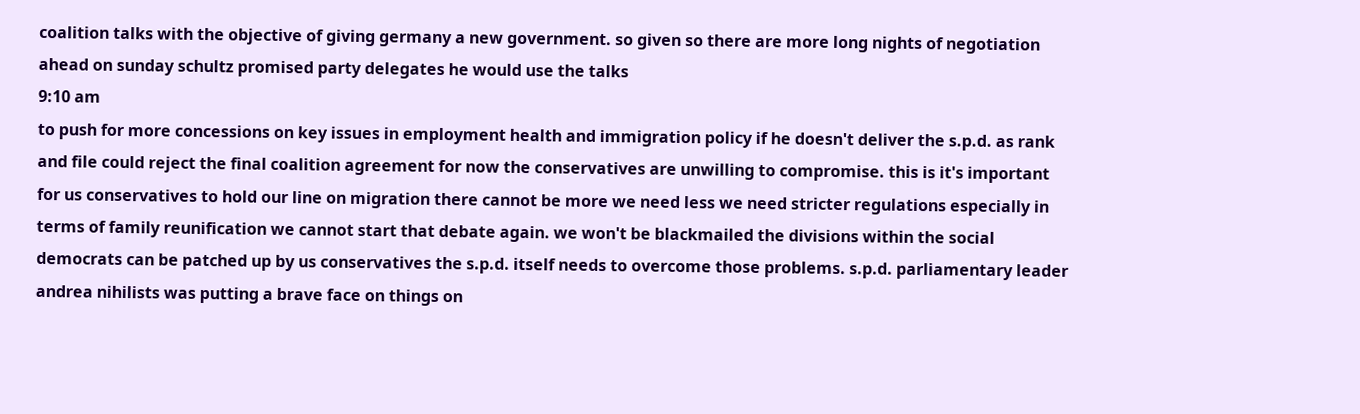coalition talks with the objective of giving germany a new government. so given so there are more long nights of negotiation ahead on sunday schultz promised party delegates he would use the talks
9:10 am
to push for more concessions on key issues in employment health and immigration policy if he doesn't deliver the s.p.d. as rank and file could reject the final coalition agreement for now the conservatives are unwilling to compromise. this is it's important for us conservatives to hold our line on migration there cannot be more we need less we need stricter regulations especially in terms of family reunification we cannot start that debate again. we won't be blackmailed the divisions within the social democrats can be patched up by us conservatives the s.p.d. itself needs to overcome those problems. s.p.d. parliamentary leader andrea nihilists was putting a brave face on things on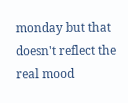monday but that doesn't reflect the real mood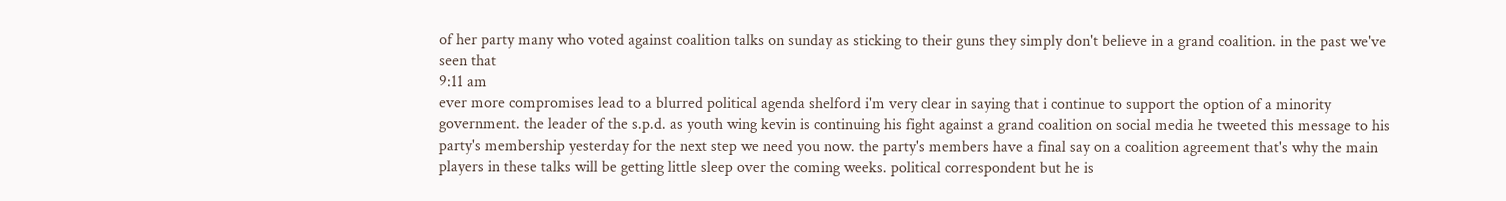of her party many who voted against coalition talks on sunday as sticking to their guns they simply don't believe in a grand coalition. in the past we've seen that
9:11 am
ever more compromises lead to a blurred political agenda shelford i'm very clear in saying that i continue to support the option of a minority government. the leader of the s.p.d. as youth wing kevin is continuing his fight against a grand coalition on social media he tweeted this message to his party's membership yesterday for the next step we need you now. the party's members have a final say on a coalition agreement that's why the main players in these talks will be getting little sleep over the coming weeks. political correspondent but he is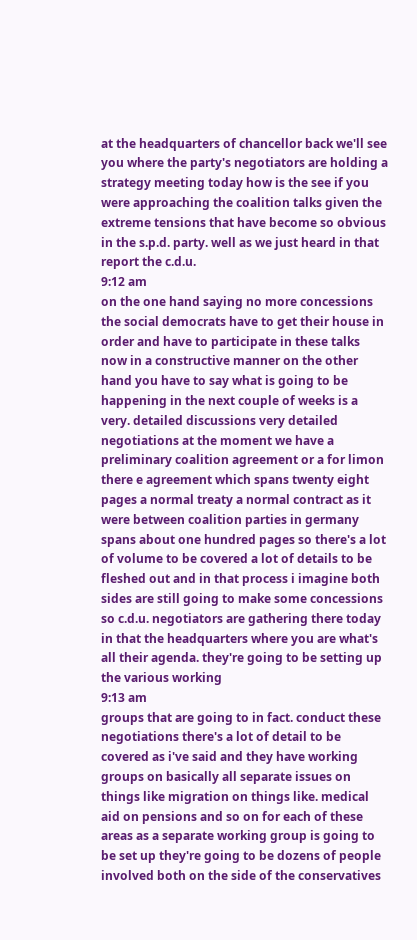at the headquarters of chancellor back we'll see you where the party's negotiators are holding a strategy meeting today how is the see if you were approaching the coalition talks given the extreme tensions that have become so obvious in the s.p.d. party. well as we just heard in that report the c.d.u.
9:12 am
on the one hand saying no more concessions the social democrats have to get their house in order and have to participate in these talks now in a constructive manner on the other hand you have to say what is going to be happening in the next couple of weeks is a very. detailed discussions very detailed negotiations at the moment we have a preliminary coalition agreement or a for limon there e agreement which spans twenty eight pages a normal treaty a normal contract as it were between coalition parties in germany spans about one hundred pages so there's a lot of volume to be covered a lot of details to be fleshed out and in that process i imagine both sides are still going to make some concessions so c.d.u. negotiators are gathering there today in that the headquarters where you are what's all their agenda. they're going to be setting up the various working
9:13 am
groups that are going to in fact. conduct these negotiations there's a lot of detail to be covered as i've said and they have working groups on basically all separate issues on things like migration on things like. medical aid on pensions and so on for each of these areas as a separate working group is going to be set up they're going to be dozens of people involved both on the side of the conservatives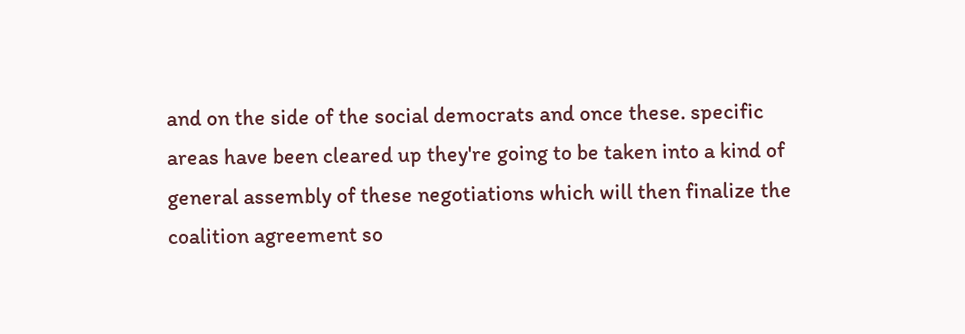and on the side of the social democrats and once these. specific areas have been cleared up they're going to be taken into a kind of general assembly of these negotiations which will then finalize the coalition agreement so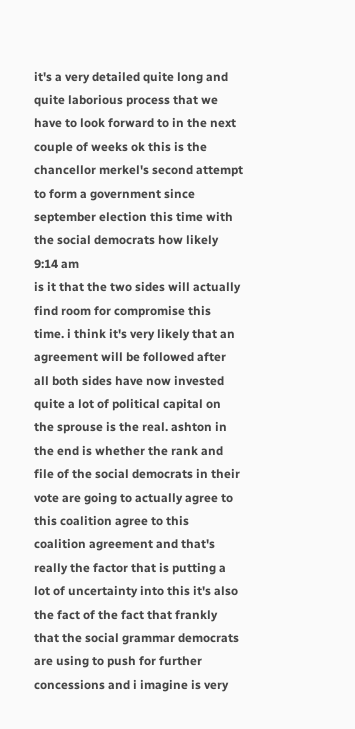it's a very detailed quite long and quite laborious process that we have to look forward to in the next couple of weeks ok this is the chancellor merkel's second attempt to form a government since september election this time with the social democrats how likely
9:14 am
is it that the two sides will actually find room for compromise this time. i think it's very likely that an agreement will be followed after all both sides have now invested quite a lot of political capital on the sprouse is the real. ashton in the end is whether the rank and file of the social democrats in their vote are going to actually agree to this coalition agree to this coalition agreement and that's really the factor that is putting a lot of uncertainty into this it's also the fact of the fact that frankly that the social grammar democrats are using to push for further concessions and i imagine is very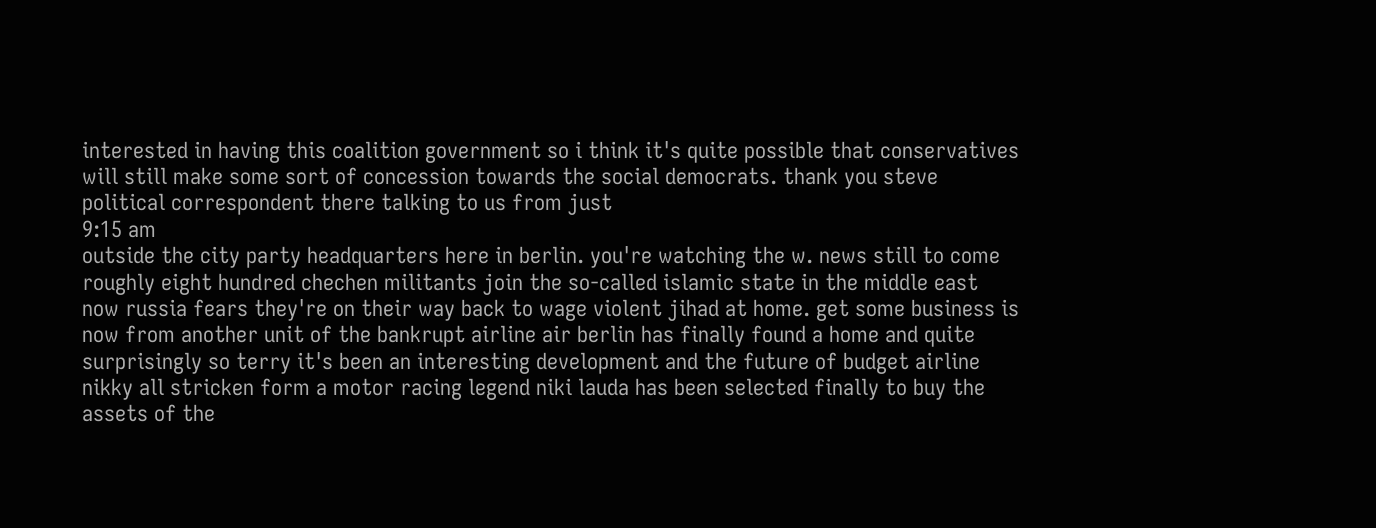interested in having this coalition government so i think it's quite possible that conservatives will still make some sort of concession towards the social democrats. thank you steve political correspondent there talking to us from just
9:15 am
outside the city party headquarters here in berlin. you're watching the w. news still to come roughly eight hundred chechen militants join the so-called islamic state in the middle east now russia fears they're on their way back to wage violent jihad at home. get some business is now from another unit of the bankrupt airline air berlin has finally found a home and quite surprisingly so terry it's been an interesting development and the future of budget airline nikky all stricken form a motor racing legend niki lauda has been selected finally to buy the assets of the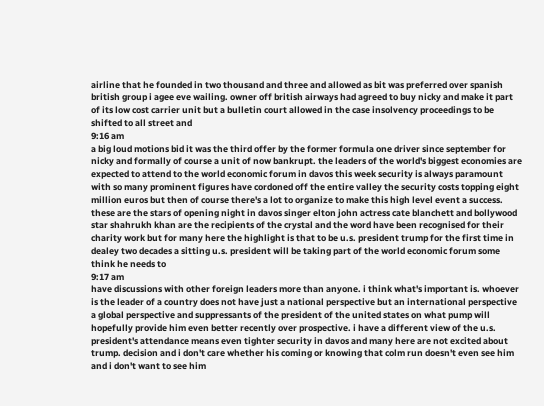airline that he founded in two thousand and three and allowed as bit was preferred over spanish british group i agee eve wailing. owner off british airways had agreed to buy nicky and make it part of its low cost carrier unit but a bulletin court allowed in the case insolvency proceedings to be shifted to all street and
9:16 am
a big loud motions bid it was the third offer by the former formula one driver since september for nicky and formally of course a unit of now bankrupt. the leaders of the world's biggest economies are expected to attend to the world economic forum in davos this week security is always paramount with so many prominent figures have cordoned off the entire valley the security costs topping eight million euros but then of course there's a lot to organize to make this high level event a success. these are the stars of opening night in davos singer elton john actress cate blanchett and bollywood star shahrukh khan are the recipients of the crystal and the word have been recognised for their charity work but for many here the highlight is that to be u.s. president trump for the first time in dealey two decades a sitting u.s. president will be taking part of the world economic forum some think he needs to
9:17 am
have discussions with other foreign leaders more than anyone. i think what's important is. whoever is the leader of a country does not have just a national perspective but an international perspective a global perspective and suppressants of the president of the united states on what pump will hopefully provide him even better recently over prospective. i have a different view of the u.s. president's attendance means even tighter security in davos and many here are not excited about trump. decision and i don't care whether his coming or knowing that colm run doesn't even see him and i don't want to see him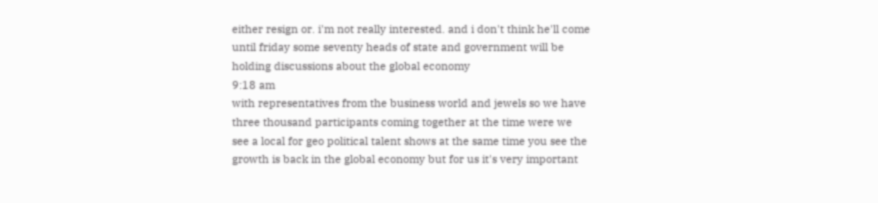either resign or. i'm not really interested. and i don't think he'll come until friday some seventy heads of state and government will be holding discussions about the global economy
9:18 am
with representatives from the business world and jewels so we have three thousand participants coming together at the time were we see a local for geo political talent shows at the same time you see the growth is back in the global economy but for us it's very important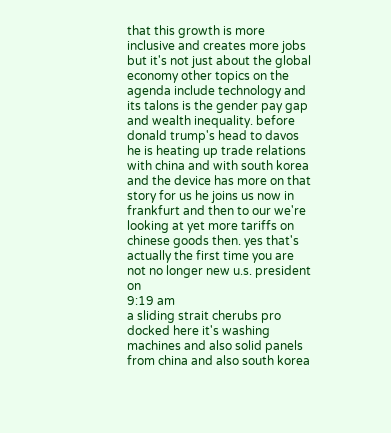that this growth is more inclusive and creates more jobs but it's not just about the global economy other topics on the agenda include technology and its talons is the gender pay gap and wealth inequality. before donald trump's head to davos he is heating up trade relations with china and with south korea and the device has more on that story for us he joins us now in frankfurt and then to our we're looking at yet more tariffs on chinese goods then. yes that's actually the first time you are not no longer new u.s. president on
9:19 am
a sliding strait cherubs pro docked here it's washing machines and also solid panels from china and also south korea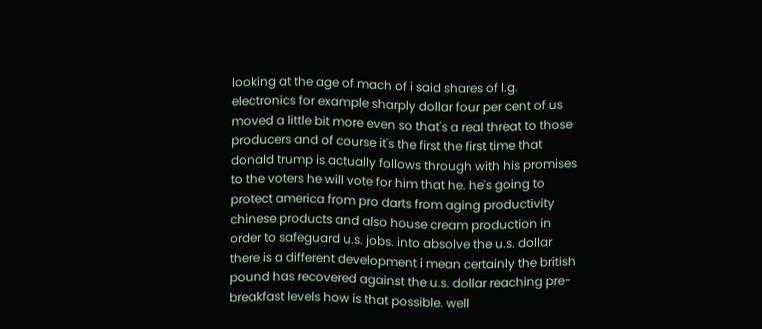looking at the age of mach of i said shares of l.g. electronics for example sharply dollar four per cent of us moved a little bit more even so that's a real threat to those producers and of course it's the first the first time that donald trump is actually follows through with his promises to the voters he will vote for him that he. he's going to protect america from pro darts from aging productivity chinese products and also house cream production in order to safeguard u.s. jobs. into absolve the u.s. dollar there is a different development i mean certainly the british pound has recovered against the u.s. dollar reaching pre-breakfast levels how is that possible. well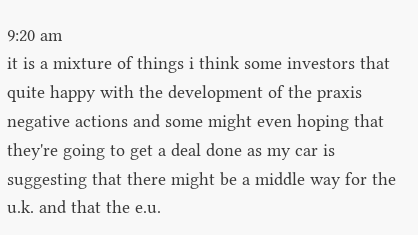9:20 am
it is a mixture of things i think some investors that quite happy with the development of the praxis negative actions and some might even hoping that they're going to get a deal done as my car is suggesting that there might be a middle way for the u.k. and that the e.u.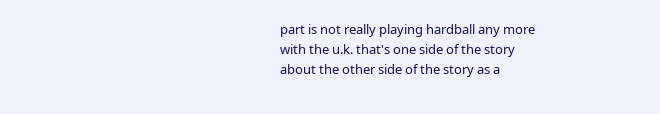part is not really playing hardball any more with the u.k. that's one side of the story about the other side of the story as a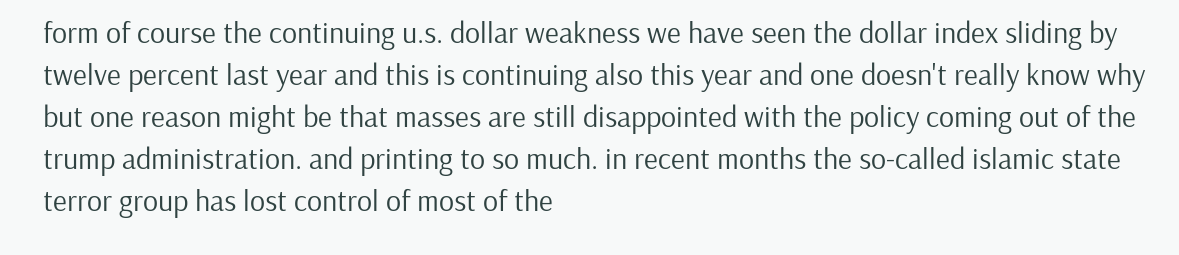form of course the continuing u.s. dollar weakness we have seen the dollar index sliding by twelve percent last year and this is continuing also this year and one doesn't really know why but one reason might be that masses are still disappointed with the policy coming out of the trump administration. and printing to so much. in recent months the so-called islamic state terror group has lost control of most of the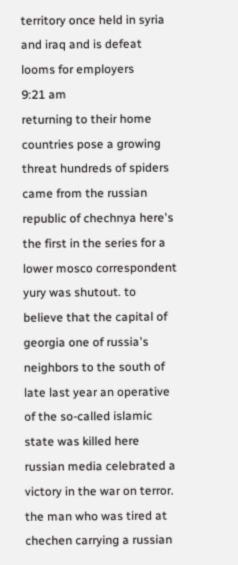territory once held in syria and iraq and is defeat looms for employers
9:21 am
returning to their home countries pose a growing threat hundreds of spiders came from the russian republic of chechnya here's the first in the series for a lower mosco correspondent yury was shutout. to believe that the capital of georgia one of russia's neighbors to the south of late last year an operative of the so-called islamic state was killed here russian media celebrated a victory in the war on terror. the man who was tired at chechen carrying a russian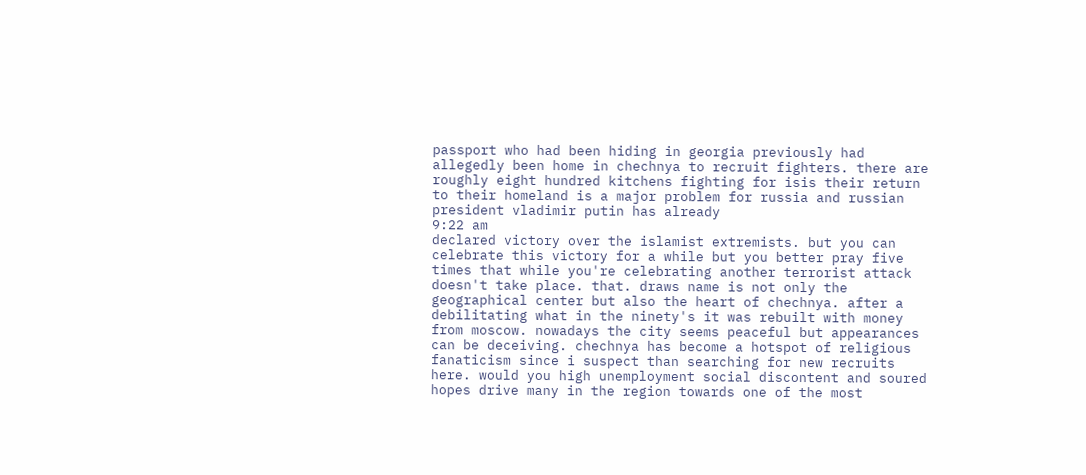passport who had been hiding in georgia previously had allegedly been home in chechnya to recruit fighters. there are roughly eight hundred kitchens fighting for isis their return to their homeland is a major problem for russia and russian president vladimir putin has already
9:22 am
declared victory over the islamist extremists. but you can celebrate this victory for a while but you better pray five times that while you're celebrating another terrorist attack doesn't take place. that. draws name is not only the geographical center but also the heart of chechnya. after a debilitating what in the ninety's it was rebuilt with money from moscow. nowadays the city seems peaceful but appearances can be deceiving. chechnya has become a hotspot of religious fanaticism since i suspect than searching for new recruits here. would you high unemployment social discontent and soured hopes drive many in the region towards one of the most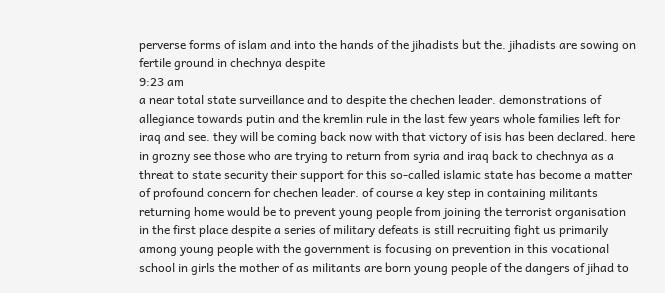perverse forms of islam and into the hands of the jihadists but the. jihadists are sowing on fertile ground in chechnya despite
9:23 am
a near total state surveillance and to despite the chechen leader. demonstrations of allegiance towards putin and the kremlin rule in the last few years whole families left for iraq and see. they will be coming back now with that victory of isis has been declared. here in grozny see those who are trying to return from syria and iraq back to chechnya as a threat to state security their support for this so-called islamic state has become a matter of profound concern for chechen leader. of course a key step in containing militants returning home would be to prevent young people from joining the terrorist organisation in the first place despite a series of military defeats is still recruiting fight us primarily among young people with the government is focusing on prevention in this vocational school in girls the mother of as militants are born young people of the dangers of jihad to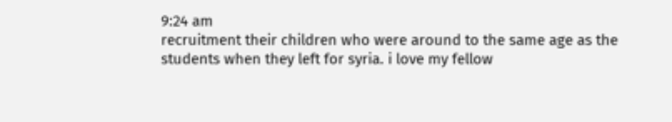9:24 am
recruitment their children who were around to the same age as the students when they left for syria. i love my fellow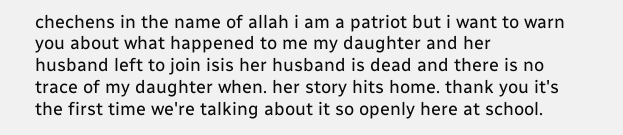chechens in the name of allah i am a patriot but i want to warn you about what happened to me my daughter and her husband left to join isis her husband is dead and there is no trace of my daughter when. her story hits home. thank you it's the first time we're talking about it so openly here at school.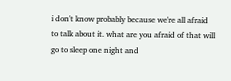i don't know probably because we're all afraid to talk about it. what are you afraid of that will go to sleep one night and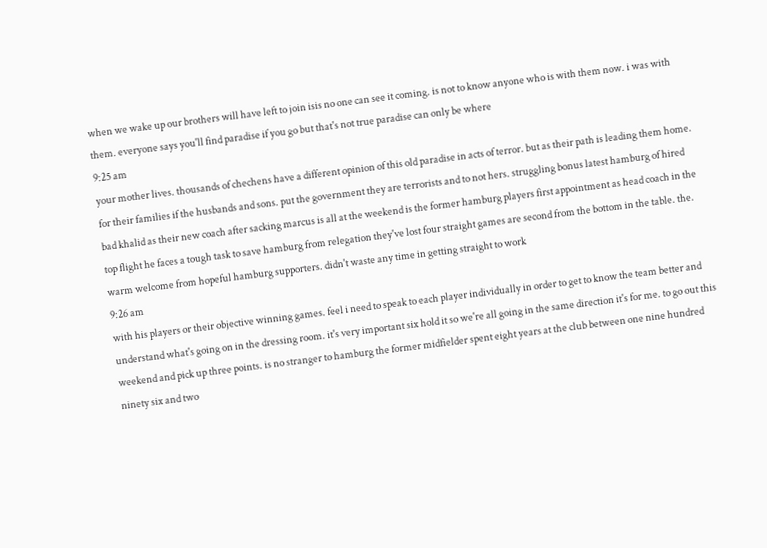when we wake up our brothers will have left to join isis no one can see it coming. is not to know anyone who is with them now. i was with them. everyone says you'll find paradise if you go but that's not true paradise can only be where
9:25 am
your mother lives. thousands of chechens have a different opinion of this old paradise in acts of terror. but as their path is leading them home. for their families if the husbands and sons. put the government they are terrorists and to not hers. struggling bonus latest hamburg of hired bad khalid as their new coach after sacking marcus is all at the weekend is the former hamburg players first appointment as head coach in the top flight he faces a tough task to save hamburg from relegation they've lost four straight games are second from the bottom in the table. the. warm welcome from hopeful hamburg supporters. didn't waste any time in getting straight to work
9:26 am
with his players or their objective winning games. feel i need to speak to each player individually in order to get to know the team better and understand what's going on in the dressing room. it's very important six hold it so we're all going in the same direction it's for me. to go out this weekend and pick up three points. is no stranger to hamburg the former midfielder spent eight years at the club between one nine hundred ninety six and two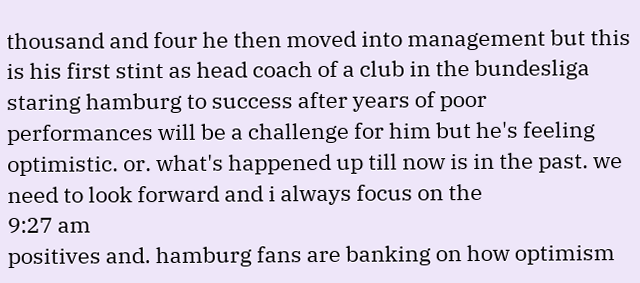thousand and four he then moved into management but this is his first stint as head coach of a club in the bundesliga staring hamburg to success after years of poor performances will be a challenge for him but he's feeling optimistic. or. what's happened up till now is in the past. we need to look forward and i always focus on the
9:27 am
positives and. hamburg fans are banking on how optimism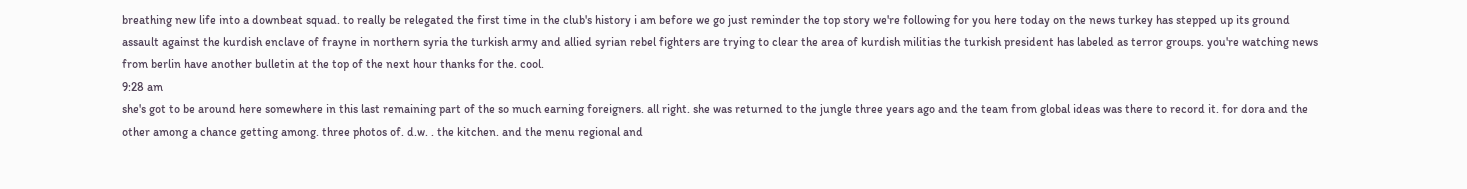breathing new life into a downbeat squad. to really be relegated the first time in the club's history i am before we go just reminder the top story we're following for you here today on the news turkey has stepped up its ground assault against the kurdish enclave of frayne in northern syria the turkish army and allied syrian rebel fighters are trying to clear the area of kurdish militias the turkish president has labeled as terror groups. you're watching news from berlin have another bulletin at the top of the next hour thanks for the. cool.
9:28 am
she's got to be around here somewhere in this last remaining part of the so much earning foreigners. all right. she was returned to the jungle three years ago and the team from global ideas was there to record it. for dora and the other among a chance getting among. three photos of. d.w. . the kitchen. and the menu regional and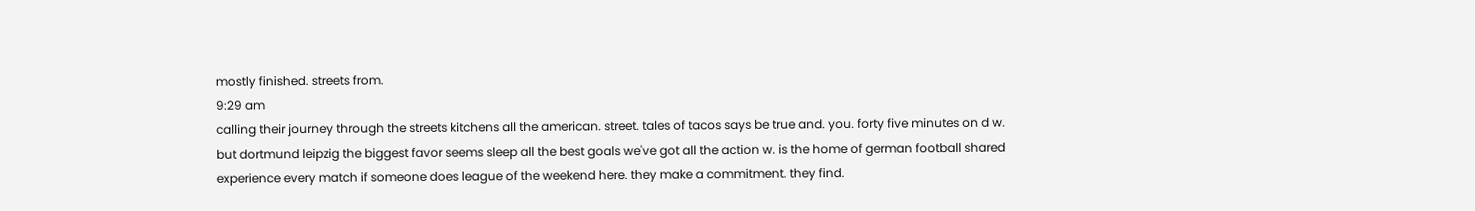mostly finished. streets from.
9:29 am
calling their journey through the streets kitchens all the american. street. tales of tacos says be true and. you. forty five minutes on d w. but dortmund leipzig the biggest favor seems sleep all the best goals we've got all the action w. is the home of german football shared experience every match if someone does league of the weekend here. they make a commitment. they find.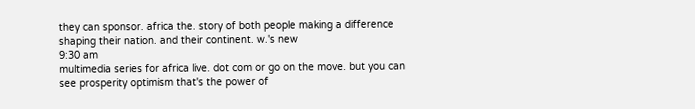they can sponsor. africa the. story of both people making a difference shaping their nation. and their continent. w.'s new
9:30 am
multimedia series for africa live. dot com or go on the move. but you can see prosperity optimism that's the power of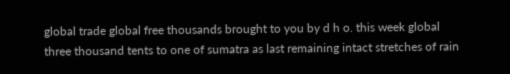global trade global free thousands brought to you by d h o. this week global three thousand tents to one of sumatra as last remaining intact stretches of rain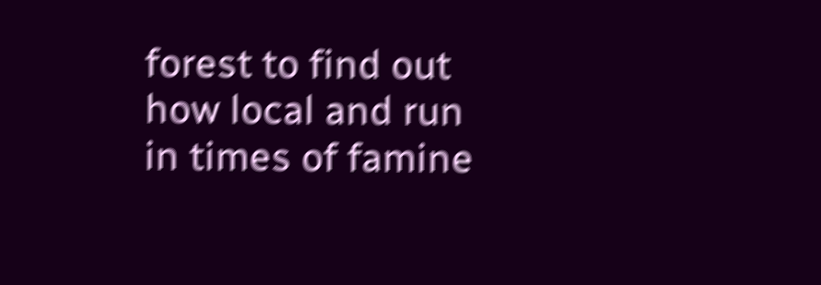forest to find out how local and run in times of famine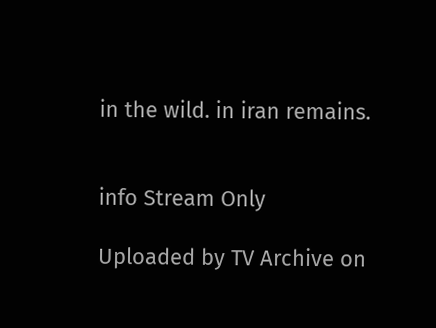in the wild. in iran remains.


info Stream Only

Uploaded by TV Archive on